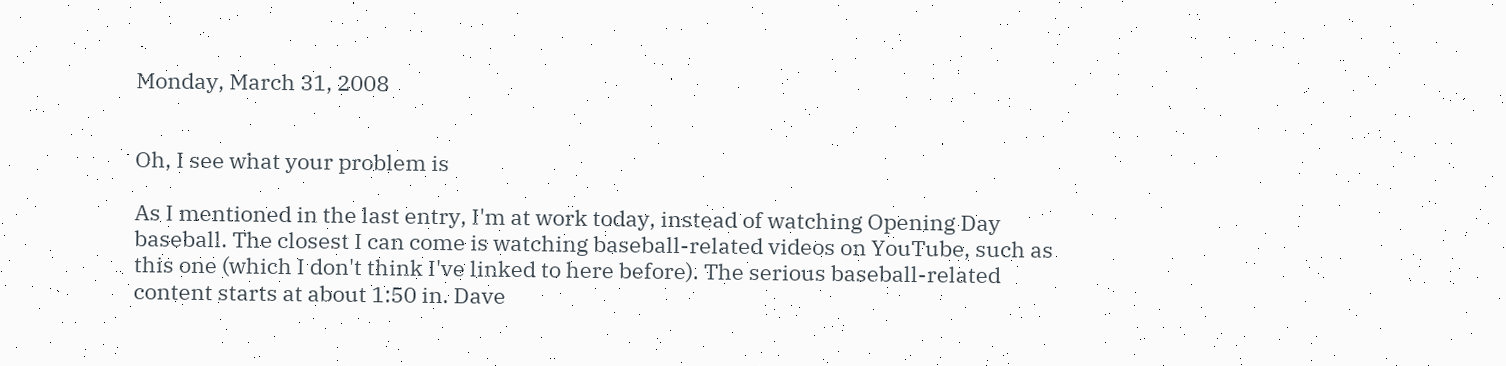Monday, March 31, 2008


Oh, I see what your problem is

As I mentioned in the last entry, I'm at work today, instead of watching Opening Day baseball. The closest I can come is watching baseball-related videos on YouTube, such as this one (which I don't think I've linked to here before). The serious baseball-related content starts at about 1:50 in. Dave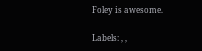Foley is awesome.

Labels: , ,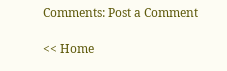Comments: Post a Comment

<< Home